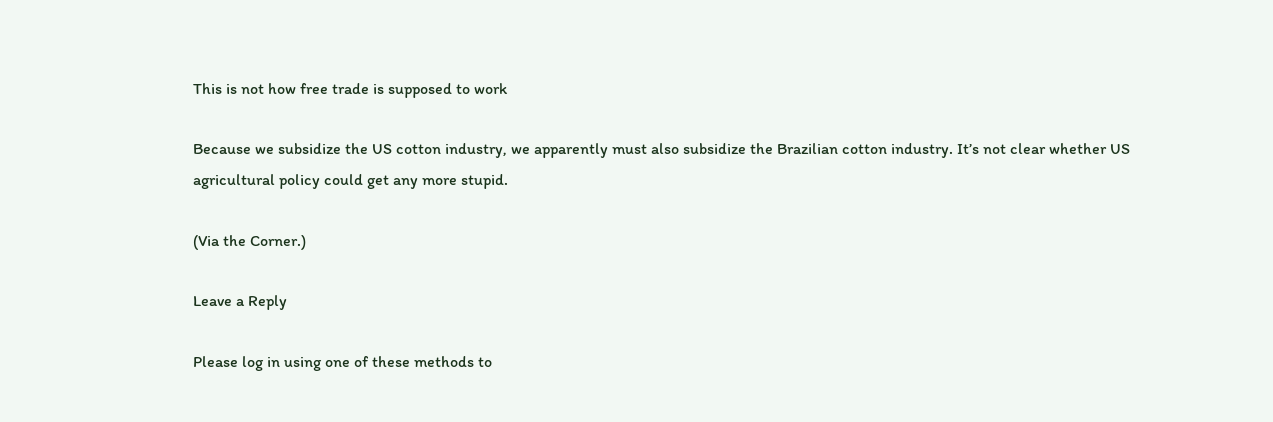This is not how free trade is supposed to work

Because we subsidize the US cotton industry, we apparently must also subsidize the Brazilian cotton industry. It’s not clear whether US agricultural policy could get any more stupid.

(Via the Corner.)

Leave a Reply

Please log in using one of these methods to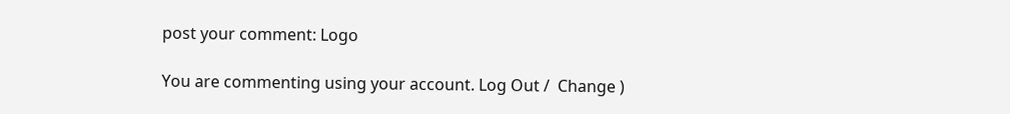post your comment: Logo

You are commenting using your account. Log Out /  Change )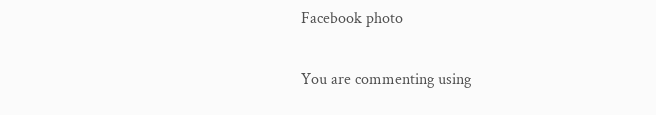Facebook photo

You are commenting using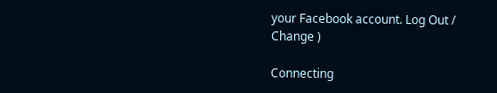your Facebook account. Log Out /  Change )

Connecting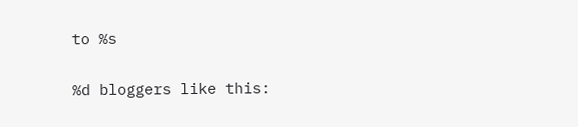to %s

%d bloggers like this: